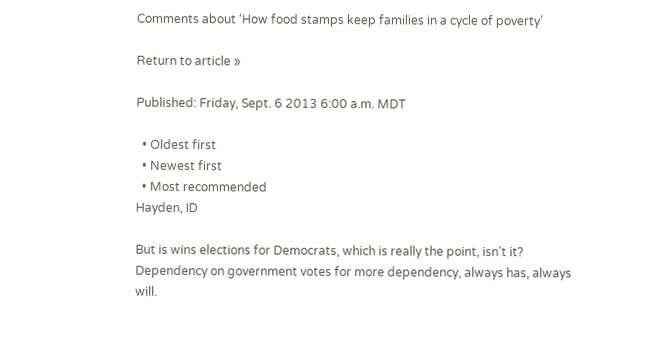Comments about ‘How food stamps keep families in a cycle of poverty’

Return to article »

Published: Friday, Sept. 6 2013 6:00 a.m. MDT

  • Oldest first
  • Newest first
  • Most recommended
Hayden, ID

But is wins elections for Democrats, which is really the point, isn't it? Dependency on government votes for more dependency, always has, always will.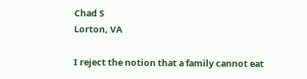Chad S
Lorton, VA

I reject the notion that a family cannot eat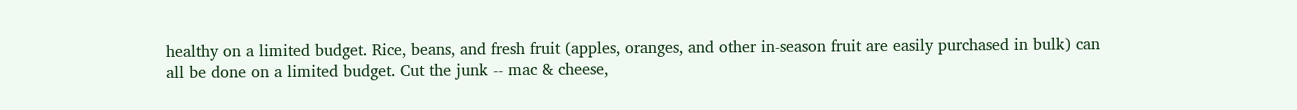healthy on a limited budget. Rice, beans, and fresh fruit (apples, oranges, and other in-season fruit are easily purchased in bulk) can all be done on a limited budget. Cut the junk -- mac & cheese,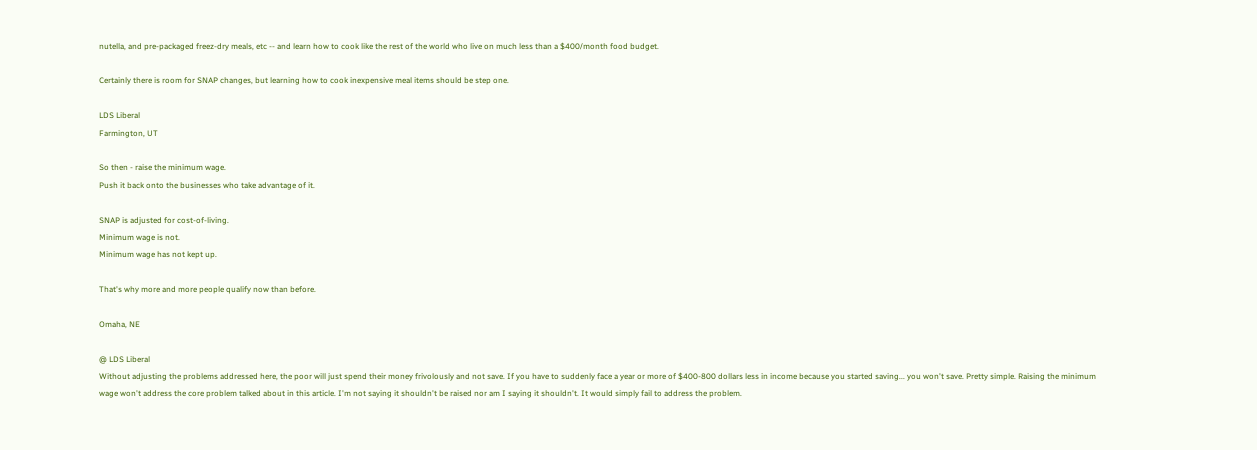nutella, and pre-packaged freez-dry meals, etc -- and learn how to cook like the rest of the world who live on much less than a $400/month food budget.

Certainly there is room for SNAP changes, but learning how to cook inexpensive meal items should be step one.

LDS Liberal
Farmington, UT

So then - raise the minimum wage.
Push it back onto the businesses who take advantage of it.

SNAP is adjusted for cost-of-living.
Minimum wage is not.
Minimum wage has not kept up.

That's why more and more people qualify now than before.

Omaha, NE

@ LDS Liberal
Without adjusting the problems addressed here, the poor will just spend their money frivolously and not save. If you have to suddenly face a year or more of $400-800 dollars less in income because you started saving... you won't save. Pretty simple. Raising the minimum wage won't address the core problem talked about in this article. I'm not saying it shouldn't be raised nor am I saying it shouldn't. It would simply fail to address the problem.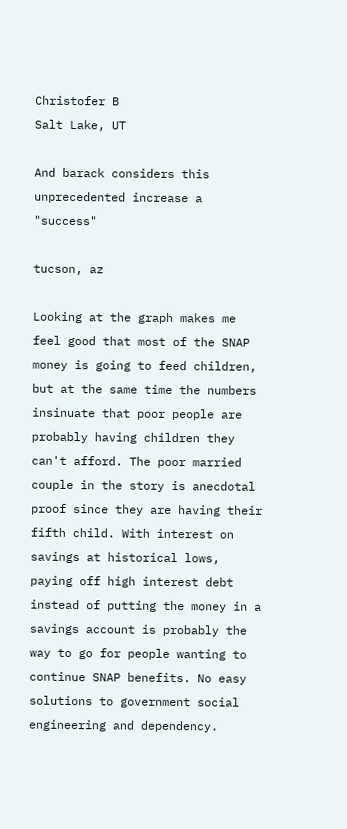Christofer B
Salt Lake, UT

And barack considers this unprecedented increase a "success"

tucson, az

Looking at the graph makes me feel good that most of the SNAP money is going to feed children, but at the same time the numbers insinuate that poor people are probably having children they can't afford. The poor married couple in the story is anecdotal proof since they are having their fifth child. With interest on savings at historical lows, paying off high interest debt instead of putting the money in a savings account is probably the way to go for people wanting to continue SNAP benefits. No easy solutions to government social engineering and dependency.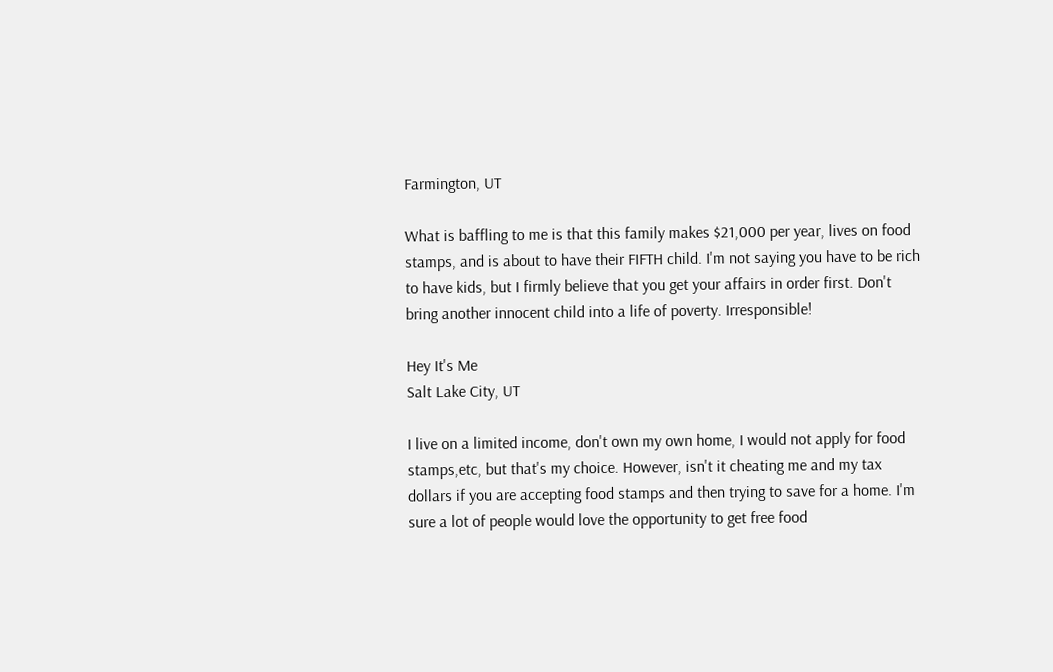Farmington, UT

What is baffling to me is that this family makes $21,000 per year, lives on food stamps, and is about to have their FIFTH child. I'm not saying you have to be rich to have kids, but I firmly believe that you get your affairs in order first. Don't bring another innocent child into a life of poverty. Irresponsible!

Hey It's Me
Salt Lake City, UT

I live on a limited income, don't own my own home, I would not apply for food stamps,etc, but that's my choice. However, isn't it cheating me and my tax dollars if you are accepting food stamps and then trying to save for a home. I'm sure a lot of people would love the opportunity to get free food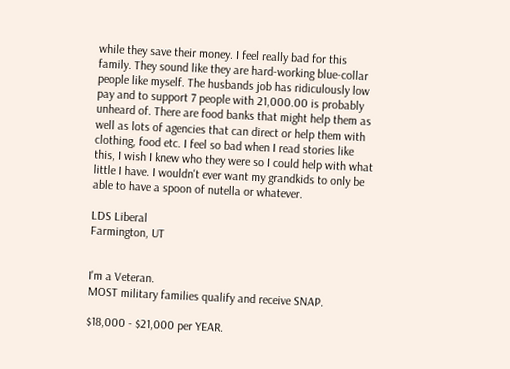while they save their money. I feel really bad for this family. They sound like they are hard-working blue-collar people like myself. The husbands job has ridiculously low pay and to support 7 people with 21,000.00 is probably unheard of. There are food banks that might help them as well as lots of agencies that can direct or help them with clothing, food etc. I feel so bad when I read stories like this, I wish I knew who they were so I could help with what little I have. I wouldn't ever want my grandkids to only be able to have a spoon of nutella or whatever.

LDS Liberal
Farmington, UT


I'm a Veteran.
MOST military families qualify and receive SNAP.

$18,000 - $21,000 per YEAR.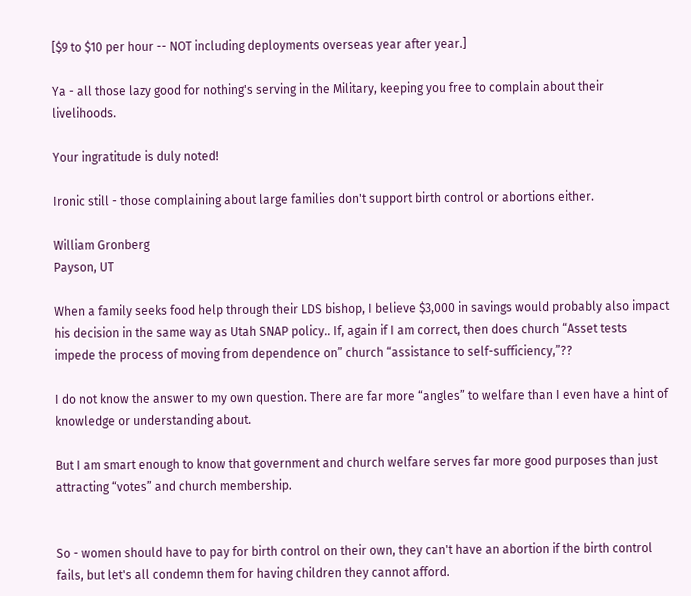[$9 to $10 per hour -- NOT including deployments overseas year after year.]

Ya - all those lazy good for nothing's serving in the Military, keeping you free to complain about their livelihoods.

Your ingratitude is duly noted!

Ironic still - those complaining about large families don't support birth control or abortions either.

William Gronberg
Payson, UT

When a family seeks food help through their LDS bishop, I believe $3,000 in savings would probably also impact his decision in the same way as Utah SNAP policy.. If, again if I am correct, then does church “Asset tests impede the process of moving from dependence on” church “assistance to self-sufficiency,”??

I do not know the answer to my own question. There are far more “angles” to welfare than I even have a hint of knowledge or understanding about.

But I am smart enough to know that government and church welfare serves far more good purposes than just attracting “votes” and church membership.


So - women should have to pay for birth control on their own, they can't have an abortion if the birth control fails, but let's all condemn them for having children they cannot afford.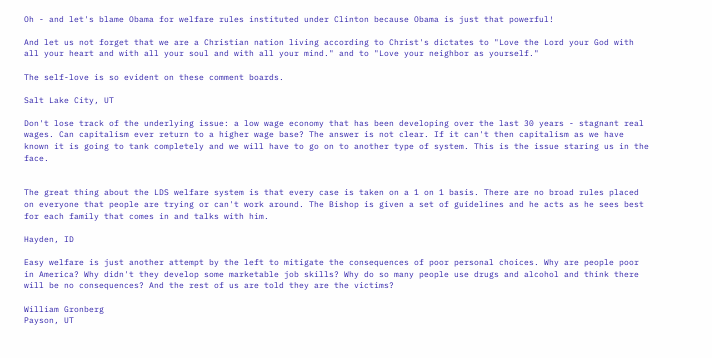Oh - and let's blame Obama for welfare rules instituted under Clinton because Obama is just that powerful!

And let us not forget that we are a Christian nation living according to Christ's dictates to "Love the Lord your God with all your heart and with all your soul and with all your mind." and to "Love your neighbor as yourself."

The self-love is so evident on these comment boards.

Salt Lake City, UT

Don't lose track of the underlying issue: a low wage economy that has been developing over the last 30 years - stagnant real wages. Can capitalism ever return to a higher wage base? The answer is not clear. If it can't then capitalism as we have known it is going to tank completely and we will have to go on to another type of system. This is the issue staring us in the face.


The great thing about the LDS welfare system is that every case is taken on a 1 on 1 basis. There are no broad rules placed on everyone that people are trying or can't work around. The Bishop is given a set of guidelines and he acts as he sees best for each family that comes in and talks with him.

Hayden, ID

Easy welfare is just another attempt by the left to mitigate the consequences of poor personal choices. Why are people poor in America? Why didn't they develop some marketable job skills? Why do so many people use drugs and alcohol and think there will be no consequences? And the rest of us are told they are the victims?

William Gronberg
Payson, UT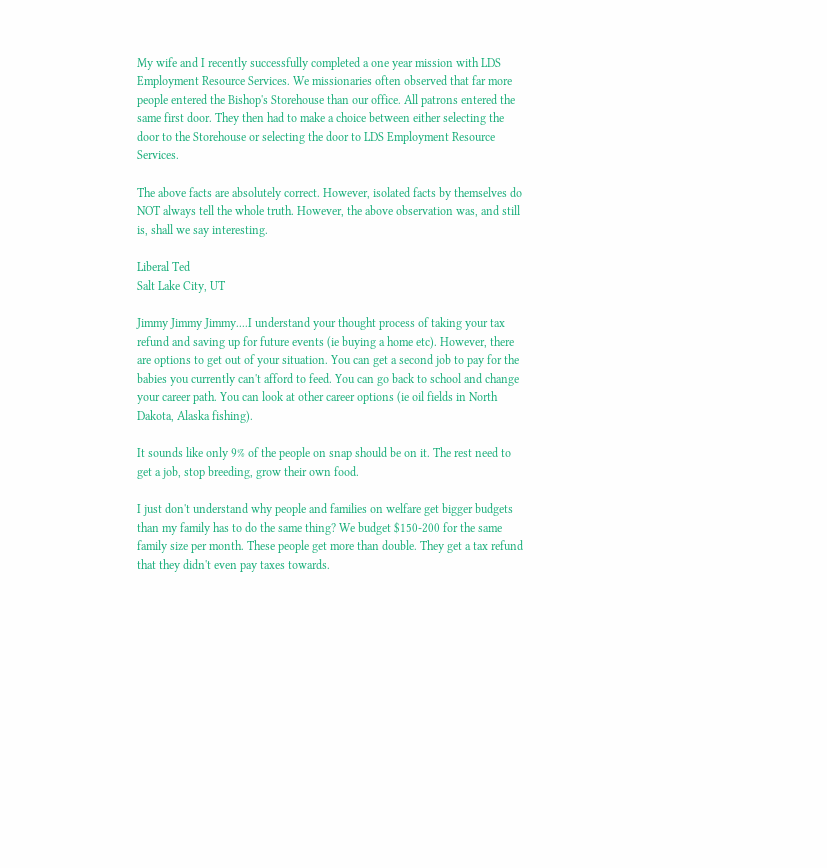My wife and I recently successfully completed a one year mission with LDS Employment Resource Services. We missionaries often observed that far more people entered the Bishop's Storehouse than our office. All patrons entered the same first door. They then had to make a choice between either selecting the door to the Storehouse or selecting the door to LDS Employment Resource Services.

The above facts are absolutely correct. However, isolated facts by themselves do NOT always tell the whole truth. However, the above observation was, and still is, shall we say interesting.

Liberal Ted
Salt Lake City, UT

Jimmy Jimmy Jimmy....I understand your thought process of taking your tax refund and saving up for future events (ie buying a home etc). However, there are options to get out of your situation. You can get a second job to pay for the babies you currently can't afford to feed. You can go back to school and change your career path. You can look at other career options (ie oil fields in North Dakota, Alaska fishing).

It sounds like only 9% of the people on snap should be on it. The rest need to get a job, stop breeding, grow their own food.

I just don't understand why people and families on welfare get bigger budgets than my family has to do the same thing? We budget $150-200 for the same family size per month. These people get more than double. They get a tax refund that they didn't even pay taxes towards.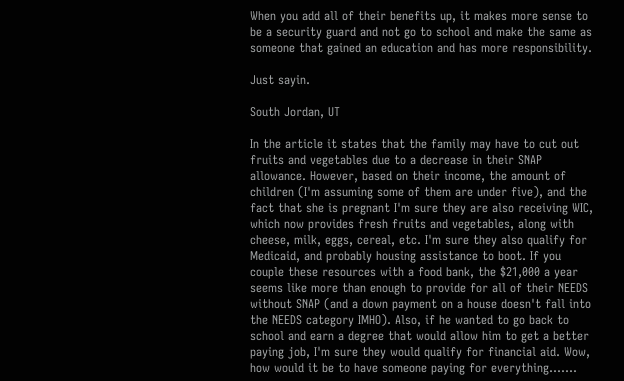When you add all of their benefits up, it makes more sense to be a security guard and not go to school and make the same as someone that gained an education and has more responsibility.

Just sayin.

South Jordan, UT

In the article it states that the family may have to cut out fruits and vegetables due to a decrease in their SNAP allowance. However, based on their income, the amount of children (I'm assuming some of them are under five), and the fact that she is pregnant I'm sure they are also receiving WIC, which now provides fresh fruits and vegetables, along with cheese, milk, eggs, cereal, etc. I'm sure they also qualify for Medicaid, and probably housing assistance to boot. If you couple these resources with a food bank, the $21,000 a year seems like more than enough to provide for all of their NEEDS without SNAP (and a down payment on a house doesn't fall into the NEEDS category IMHO). Also, if he wanted to go back to school and earn a degree that would allow him to get a better paying job, I'm sure they would qualify for financial aid. Wow, how would it be to have someone paying for everything.......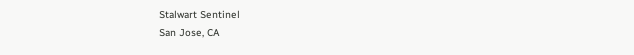Stalwart Sentinel
San Jose, CA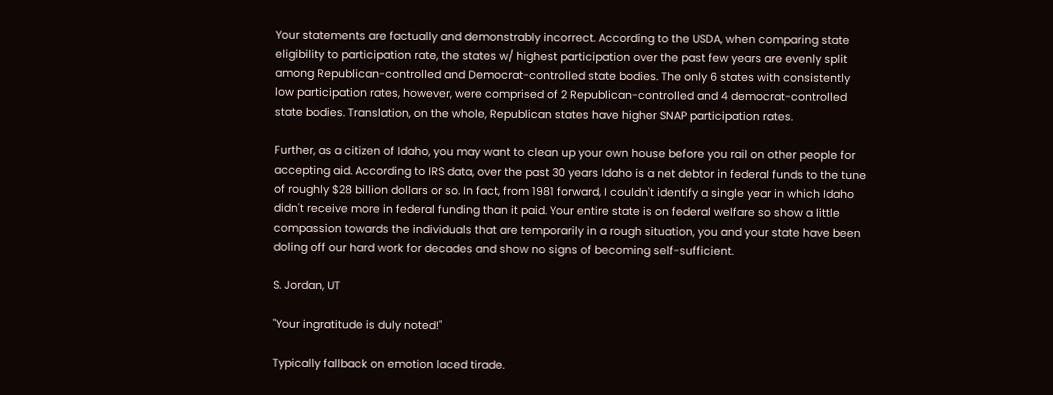Your statements are factually and demonstrably incorrect. According to the USDA, when comparing state eligibility to participation rate, the states w/ highest participation over the past few years are evenly split among Republican-controlled and Democrat-controlled state bodies. The only 6 states with consistently low participation rates, however, were comprised of 2 Republican-controlled and 4 democrat-controlled state bodies. Translation, on the whole, Republican states have higher SNAP participation rates.

Further, as a citizen of Idaho, you may want to clean up your own house before you rail on other people for accepting aid. According to IRS data, over the past 30 years Idaho is a net debtor in federal funds to the tune of roughly $28 billion dollars or so. In fact, from 1981 forward, I couldn't identify a single year in which Idaho didn't receive more in federal funding than it paid. Your entire state is on federal welfare so show a little compassion towards the individuals that are temporarily in a rough situation, you and your state have been doling off our hard work for decades and show no signs of becoming self-sufficient.

S. Jordan, UT

"Your ingratitude is duly noted!"

Typically fallback on emotion laced tirade.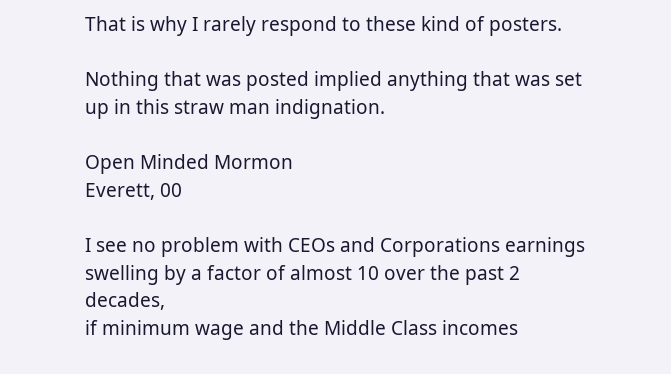That is why I rarely respond to these kind of posters.

Nothing that was posted implied anything that was set up in this straw man indignation.

Open Minded Mormon
Everett, 00

I see no problem with CEOs and Corporations earnings swelling by a factor of almost 10 over the past 2 decades,
if minimum wage and the Middle Class incomes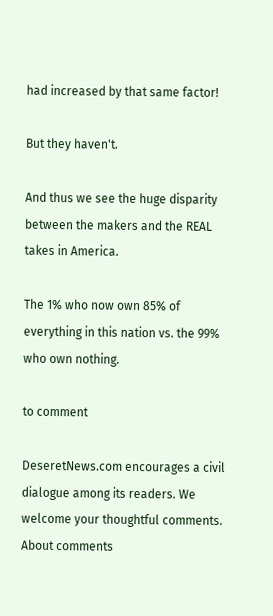had increased by that same factor!

But they haven't.

And thus we see the huge disparity between the makers and the REAL takes in America.

The 1% who now own 85% of everything in this nation vs. the 99% who own nothing.

to comment

DeseretNews.com encourages a civil dialogue among its readers. We welcome your thoughtful comments.
About comments